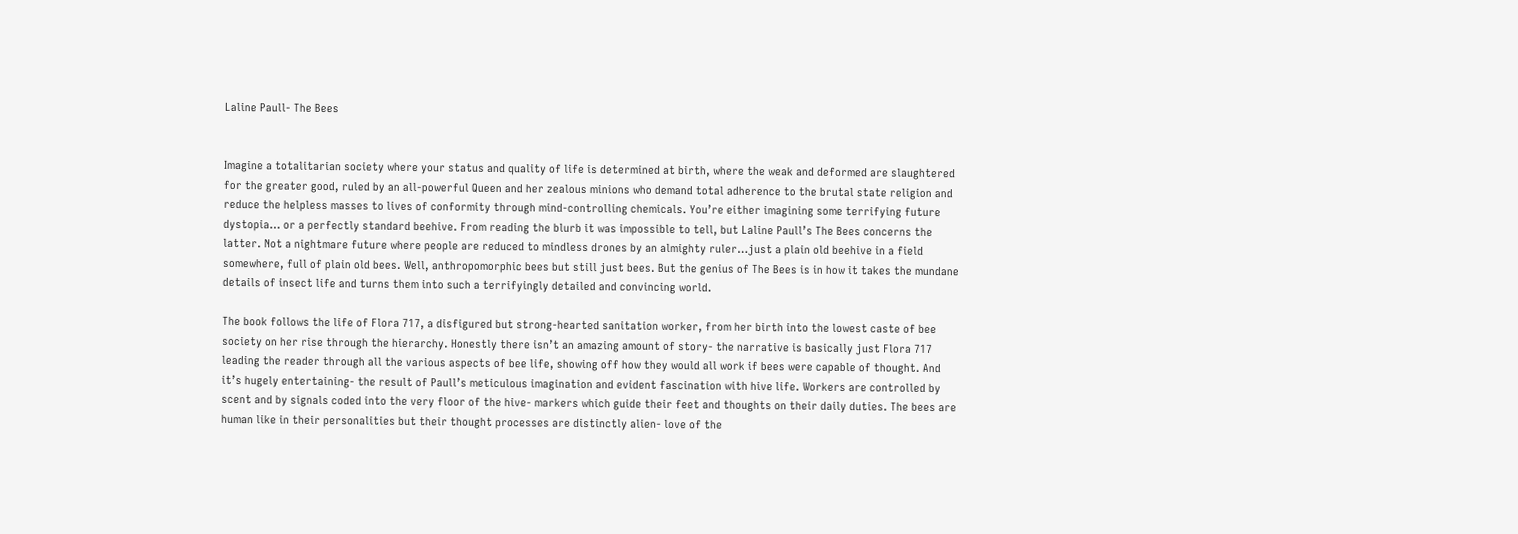Laline Paull- The Bees


Imagine a totalitarian society where your status and quality of life is determined at birth, where the weak and deformed are slaughtered for the greater good, ruled by an all-powerful Queen and her zealous minions who demand total adherence to the brutal state religion and reduce the helpless masses to lives of conformity through mind-controlling chemicals. You’re either imagining some terrifying future dystopia… or a perfectly standard beehive. From reading the blurb it was impossible to tell, but Laline Paull’s The Bees concerns the latter. Not a nightmare future where people are reduced to mindless drones by an almighty ruler…just a plain old beehive in a field somewhere, full of plain old bees. Well, anthropomorphic bees but still just bees. But the genius of The Bees is in how it takes the mundane details of insect life and turns them into such a terrifyingly detailed and convincing world.

The book follows the life of Flora 717, a disfigured but strong-hearted sanitation worker, from her birth into the lowest caste of bee society on her rise through the hierarchy. Honestly there isn’t an amazing amount of story- the narrative is basically just Flora 717 leading the reader through all the various aspects of bee life, showing off how they would all work if bees were capable of thought. And it’s hugely entertaining- the result of Paull’s meticulous imagination and evident fascination with hive life. Workers are controlled by scent and by signals coded into the very floor of the hive- markers which guide their feet and thoughts on their daily duties. The bees are human like in their personalities but their thought processes are distinctly alien- love of the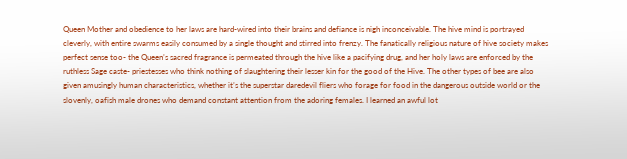Queen Mother and obedience to her laws are hard-wired into their brains and defiance is nigh inconceivable. The hive mind is portrayed cleverly, with entire swarms easily consumed by a single thought and stirred into frenzy. The fanatically religious nature of hive society makes perfect sense too- the Queen’s sacred fragrance is permeated through the hive like a pacifying drug, and her holy laws are enforced by the ruthless Sage caste- priestesses who think nothing of slaughtering their lesser kin for the good of the Hive. The other types of bee are also given amusingly human characteristics, whether it’s the superstar daredevil fliers who forage for food in the dangerous outside world or the slovenly, oafish male drones who demand constant attention from the adoring females. I learned an awful lot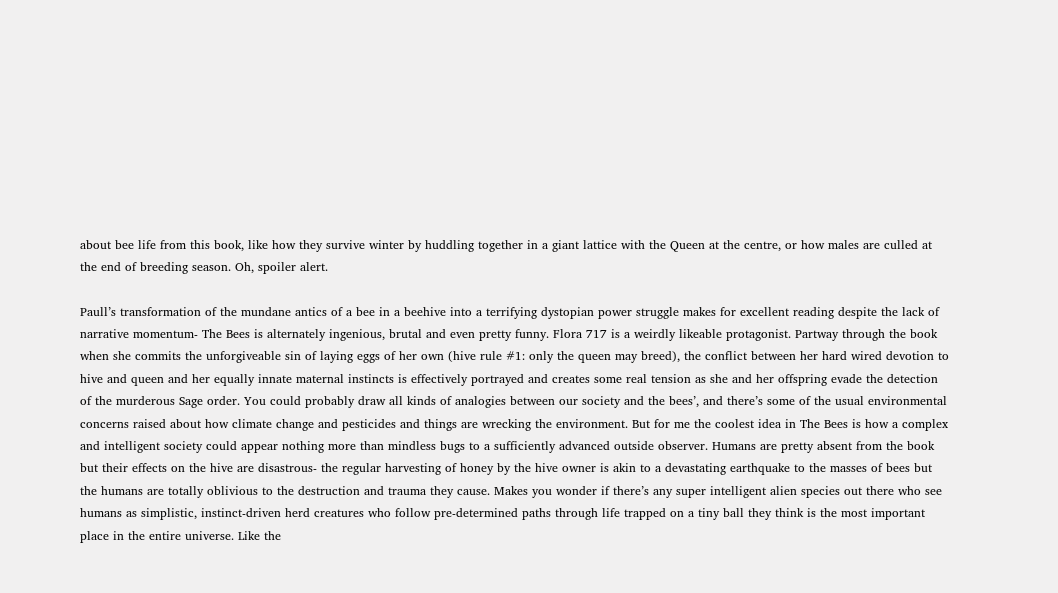about bee life from this book, like how they survive winter by huddling together in a giant lattice with the Queen at the centre, or how males are culled at the end of breeding season. Oh, spoiler alert.

Paull’s transformation of the mundane antics of a bee in a beehive into a terrifying dystopian power struggle makes for excellent reading despite the lack of narrative momentum- The Bees is alternately ingenious, brutal and even pretty funny. Flora 717 is a weirdly likeable protagonist. Partway through the book when she commits the unforgiveable sin of laying eggs of her own (hive rule #1: only the queen may breed), the conflict between her hard wired devotion to hive and queen and her equally innate maternal instincts is effectively portrayed and creates some real tension as she and her offspring evade the detection of the murderous Sage order. You could probably draw all kinds of analogies between our society and the bees’, and there’s some of the usual environmental concerns raised about how climate change and pesticides and things are wrecking the environment. But for me the coolest idea in The Bees is how a complex and intelligent society could appear nothing more than mindless bugs to a sufficiently advanced outside observer. Humans are pretty absent from the book but their effects on the hive are disastrous- the regular harvesting of honey by the hive owner is akin to a devastating earthquake to the masses of bees but the humans are totally oblivious to the destruction and trauma they cause. Makes you wonder if there’s any super intelligent alien species out there who see humans as simplistic, instinct-driven herd creatures who follow pre-determined paths through life trapped on a tiny ball they think is the most important place in the entire universe. Like the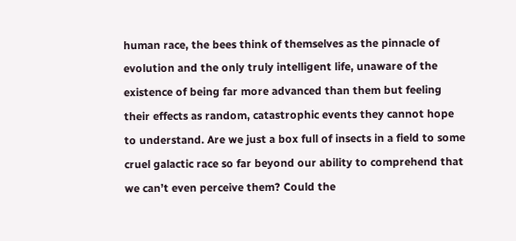human race, the bees think of themselves as the pinnacle of evolution and the only truly intelligent life, unaware of the existence of being far more advanced than them but feeling their effects as random, catastrophic events they cannot hope to understand. Are we just a box full of insects in a field to some cruel galactic race so far beyond our ability to comprehend that we can’t even perceive them? Could the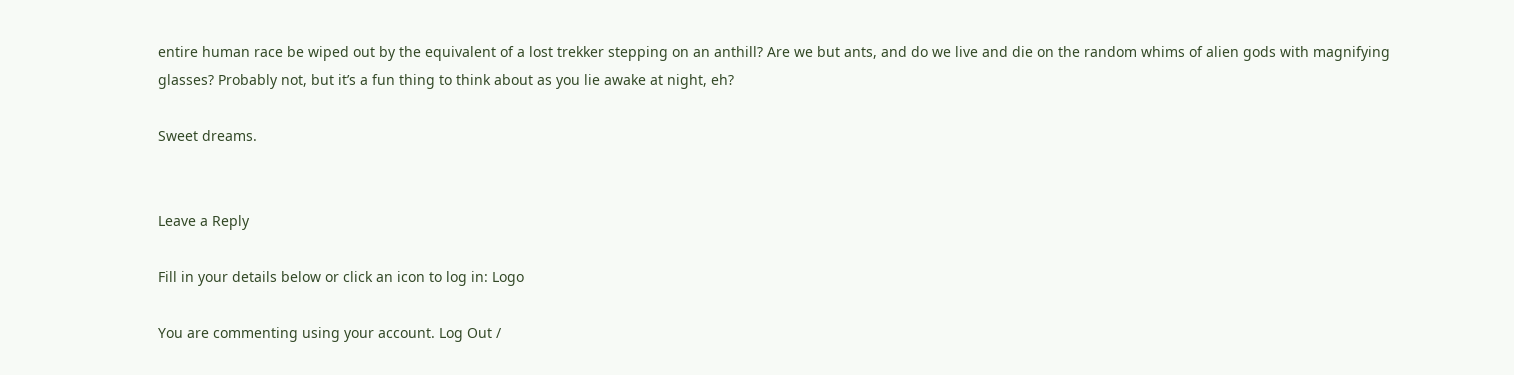entire human race be wiped out by the equivalent of a lost trekker stepping on an anthill? Are we but ants, and do we live and die on the random whims of alien gods with magnifying glasses? Probably not, but it’s a fun thing to think about as you lie awake at night, eh?

Sweet dreams.


Leave a Reply

Fill in your details below or click an icon to log in: Logo

You are commenting using your account. Log Out /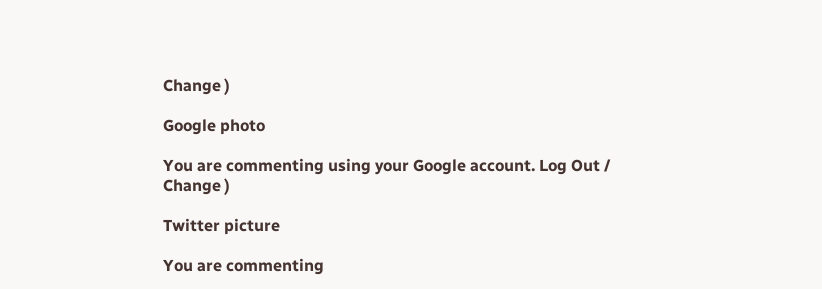Change )

Google photo

You are commenting using your Google account. Log Out /  Change )

Twitter picture

You are commenting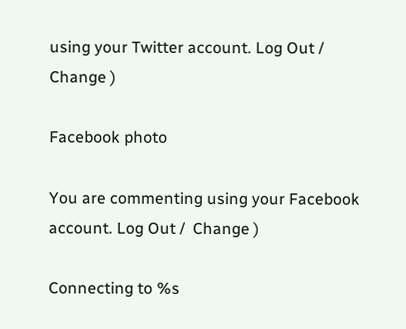using your Twitter account. Log Out /  Change )

Facebook photo

You are commenting using your Facebook account. Log Out /  Change )

Connecting to %s